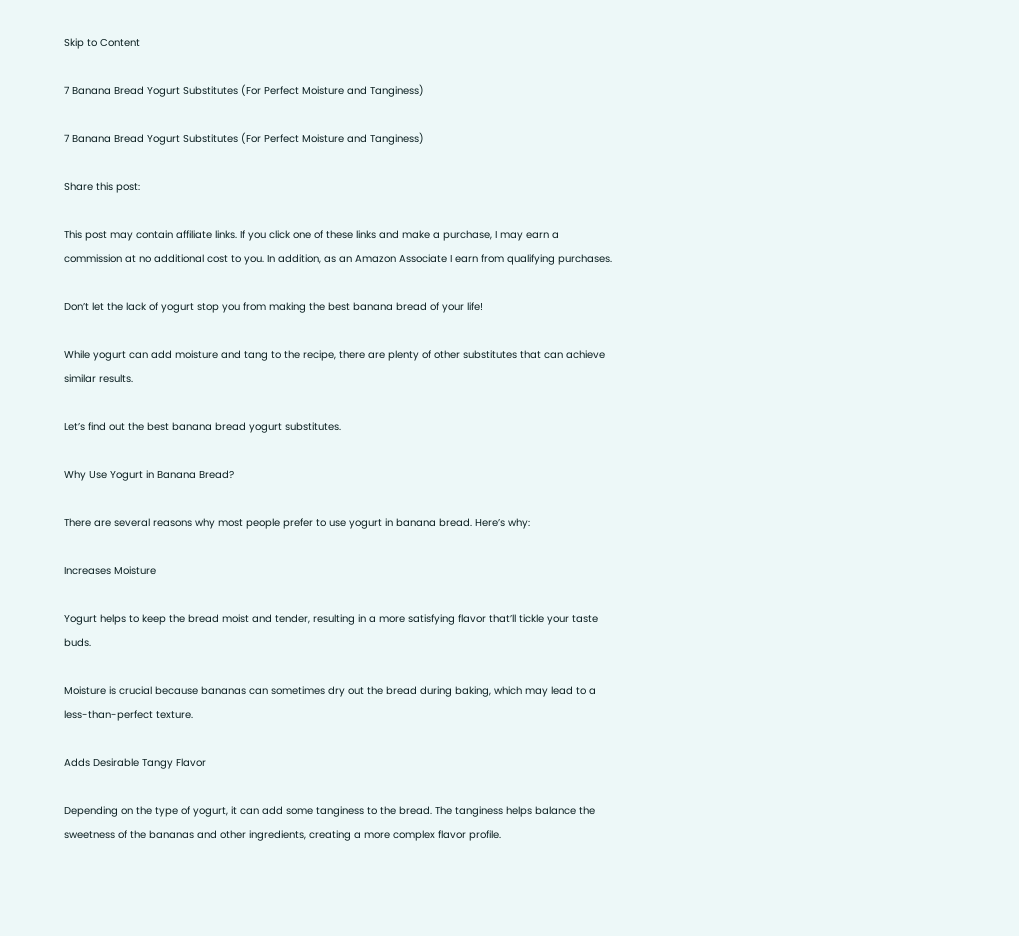Skip to Content

7 Banana Bread Yogurt Substitutes (For Perfect Moisture and Tanginess)

7 Banana Bread Yogurt Substitutes (For Perfect Moisture and Tanginess)

Share this post:

This post may contain affiliate links. If you click one of these links and make a purchase, I may earn a commission at no additional cost to you. In addition, as an Amazon Associate I earn from qualifying purchases.

Don’t let the lack of yogurt stop you from making the best banana bread of your life!

While yogurt can add moisture and tang to the recipe, there are plenty of other substitutes that can achieve similar results.

Let’s find out the best banana bread yogurt substitutes.

Why Use Yogurt in Banana Bread?

There are several reasons why most people prefer to use yogurt in banana bread. Here’s why:

Increases Moisture

Yogurt helps to keep the bread moist and tender, resulting in a more satisfying flavor that’ll tickle your taste buds.

Moisture is crucial because bananas can sometimes dry out the bread during baking, which may lead to a less-than-perfect texture.

Adds Desirable Tangy Flavor

Depending on the type of yogurt, it can add some tanginess to the bread. The tanginess helps balance the sweetness of the bananas and other ingredients, creating a more complex flavor profile.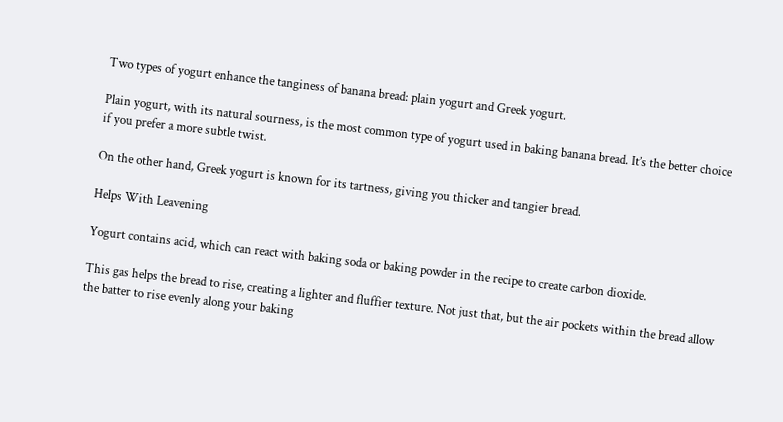Two types of yogurt enhance the tanginess of banana bread: plain yogurt and Greek yogurt.

Plain yogurt, with its natural sourness, is the most common type of yogurt used in baking banana bread. It’s the better choice if you prefer a more subtle twist.

On the other hand, Greek yogurt is known for its tartness, giving you thicker and tangier bread.

Helps With Leavening

Yogurt contains acid, which can react with baking soda or baking powder in the recipe to create carbon dioxide.

This gas helps the bread to rise, creating a lighter and fluffier texture. Not just that, but the air pockets within the bread allow the batter to rise evenly along your baking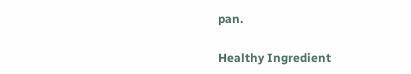pan.

Healthy Ingredient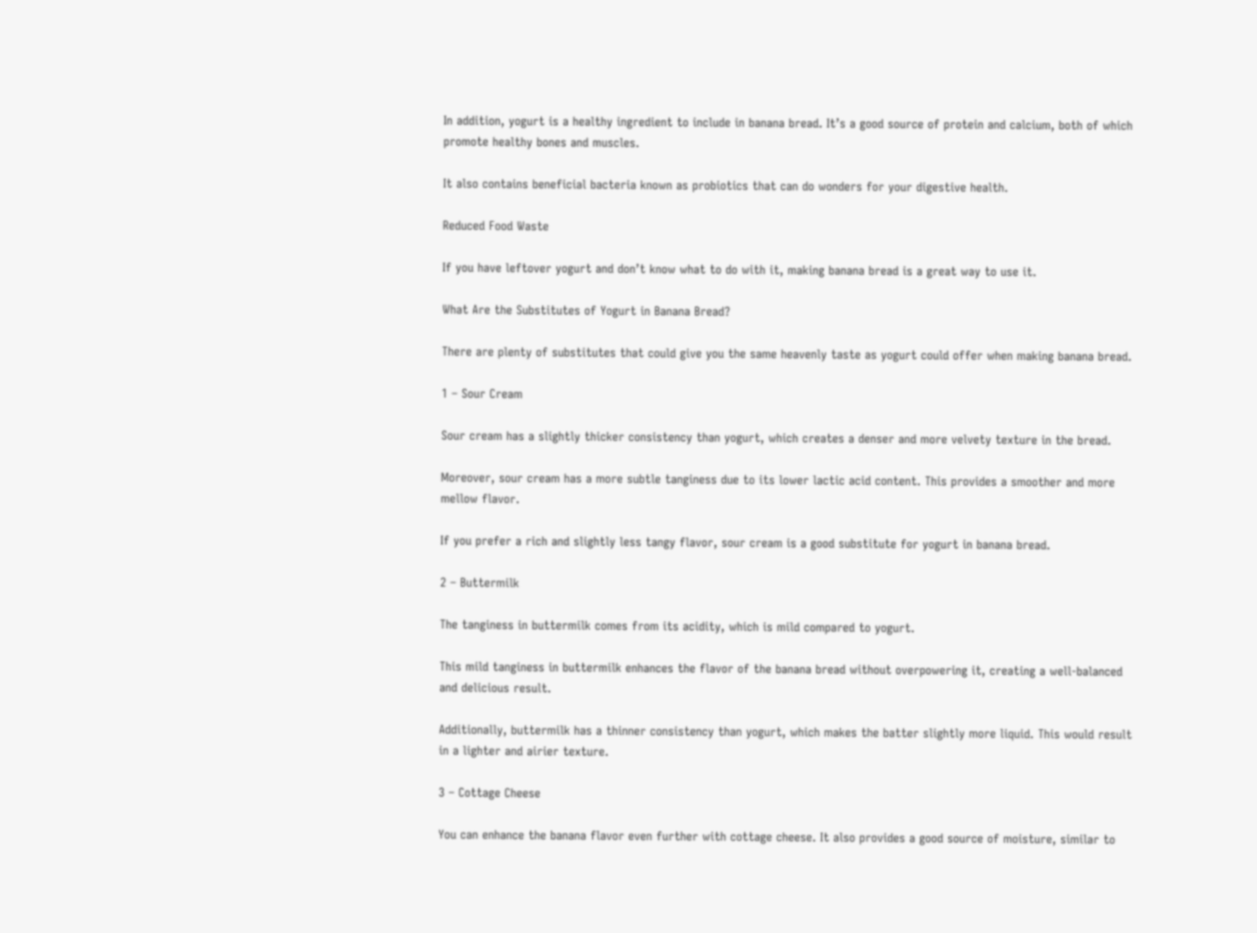In addition, yogurt is a healthy ingredient to include in banana bread. It’s a good source of protein and calcium, both of which promote healthy bones and muscles.

It also contains beneficial bacteria known as probiotics that can do wonders for your digestive health.

Reduced Food Waste

If you have leftover yogurt and don’t know what to do with it, making banana bread is a great way to use it.

What Are the Substitutes of Yogurt in Banana Bread?

There are plenty of substitutes that could give you the same heavenly taste as yogurt could offer when making banana bread.

1 – Sour Cream

Sour cream has a slightly thicker consistency than yogurt, which creates a denser and more velvety texture in the bread.

Moreover, sour cream has a more subtle tanginess due to its lower lactic acid content. This provides a smoother and more mellow flavor.

If you prefer a rich and slightly less tangy flavor, sour cream is a good substitute for yogurt in banana bread.

2 – Buttermilk

The tanginess in buttermilk comes from its acidity, which is mild compared to yogurt.

This mild tanginess in buttermilk enhances the flavor of the banana bread without overpowering it, creating a well-balanced and delicious result.

Additionally, buttermilk has a thinner consistency than yogurt, which makes the batter slightly more liquid. This would result in a lighter and airier texture.

3 – Cottage Cheese

You can enhance the banana flavor even further with cottage cheese. It also provides a good source of moisture, similar to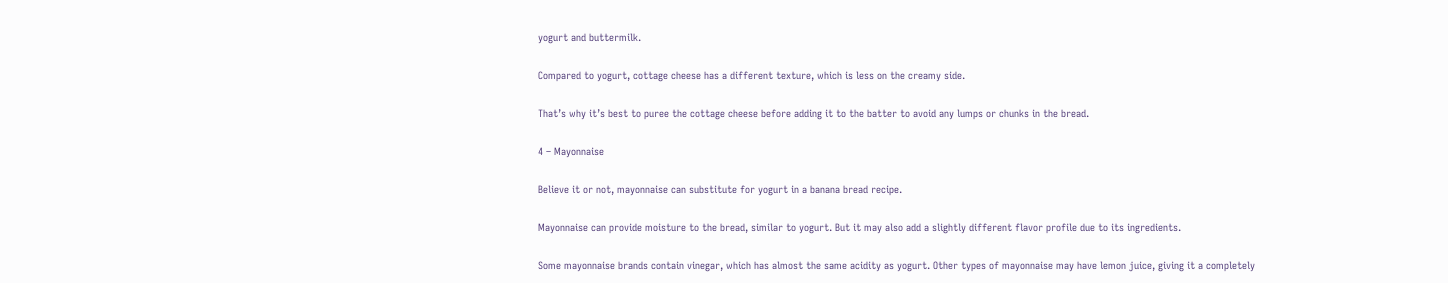yogurt and buttermilk.

Compared to yogurt, cottage cheese has a different texture, which is less on the creamy side.

That’s why it’s best to puree the cottage cheese before adding it to the batter to avoid any lumps or chunks in the bread.

4 – Mayonnaise

Believe it or not, mayonnaise can substitute for yogurt in a banana bread recipe.

Mayonnaise can provide moisture to the bread, similar to yogurt. But it may also add a slightly different flavor profile due to its ingredients.

Some mayonnaise brands contain vinegar, which has almost the same acidity as yogurt. Other types of mayonnaise may have lemon juice, giving it a completely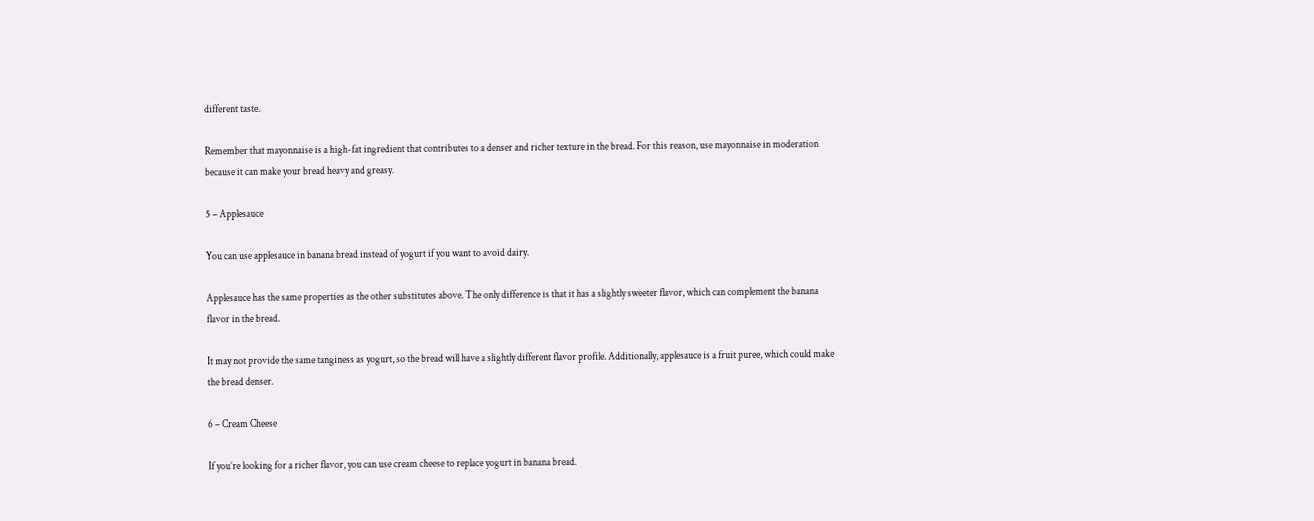different taste.

Remember that mayonnaise is a high-fat ingredient that contributes to a denser and richer texture in the bread. For this reason, use mayonnaise in moderation because it can make your bread heavy and greasy.

5 – Applesauce

You can use applesauce in banana bread instead of yogurt if you want to avoid dairy.

Applesauce has the same properties as the other substitutes above. The only difference is that it has a slightly sweeter flavor, which can complement the banana flavor in the bread.

It may not provide the same tanginess as yogurt, so the bread will have a slightly different flavor profile. Additionally, applesauce is a fruit puree, which could make the bread denser.

6 – Cream Cheese

If you’re looking for a richer flavor, you can use cream cheese to replace yogurt in banana bread.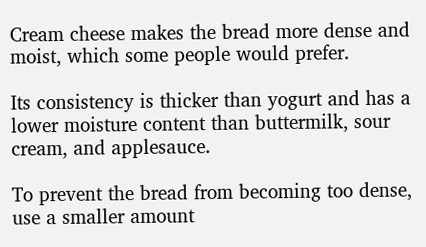Cream cheese makes the bread more dense and moist, which some people would prefer.

Its consistency is thicker than yogurt and has a lower moisture content than buttermilk, sour cream, and applesauce.

To prevent the bread from becoming too dense, use a smaller amount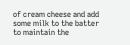of cream cheese and add some milk to the batter to maintain the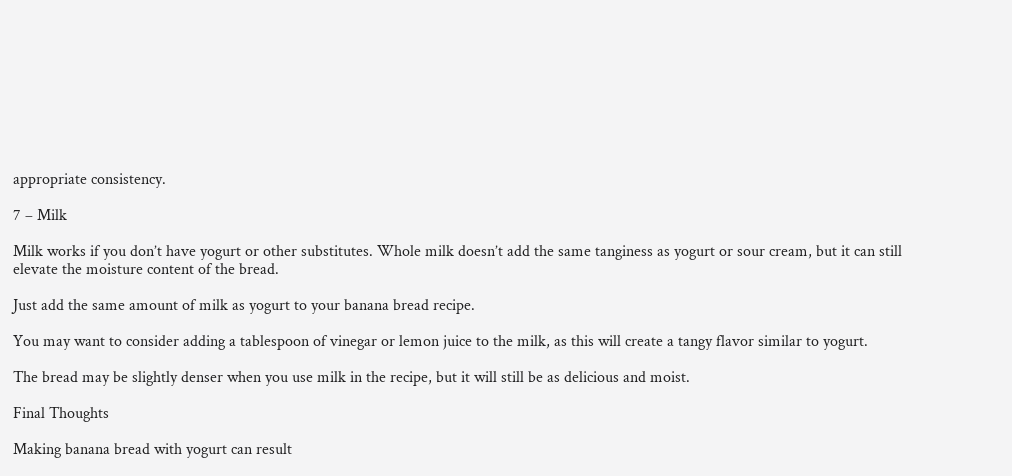appropriate consistency.

7 – Milk

Milk works if you don’t have yogurt or other substitutes. Whole milk doesn’t add the same tanginess as yogurt or sour cream, but it can still elevate the moisture content of the bread.

Just add the same amount of milk as yogurt to your banana bread recipe.

You may want to consider adding a tablespoon of vinegar or lemon juice to the milk, as this will create a tangy flavor similar to yogurt.

The bread may be slightly denser when you use milk in the recipe, but it will still be as delicious and moist.

Final Thoughts

Making banana bread with yogurt can result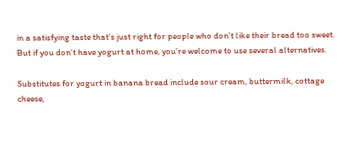in a satisfying taste that’s just right for people who don’t like their bread too sweet. But if you don’t have yogurt at home, you’re welcome to use several alternatives.

Substitutes for yogurt in banana bread include sour cream, buttermilk, cottage cheese,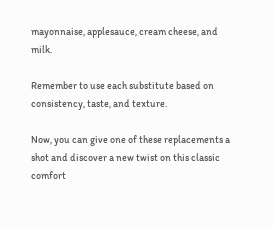mayonnaise, applesauce, cream cheese, and milk.

Remember to use each substitute based on consistency, taste, and texture.

Now, you can give one of these replacements a shot and discover a new twist on this classic comfort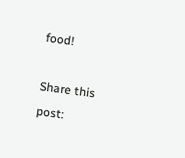food!

Share this post: